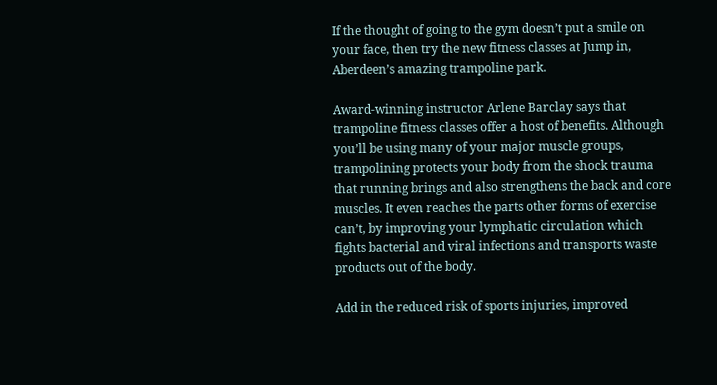If the thought of going to the gym doesn’t put a smile on your face, then try the new fitness classes at Jump in, Aberdeen’s amazing trampoline park.

Award-winning instructor Arlene Barclay says that trampoline fitness classes offer a host of benefits. Although you’ll be using many of your major muscle groups, trampolining protects your body from the shock trauma that running brings and also strengthens the back and core muscles. It even reaches the parts other forms of exercise can’t, by improving your lymphatic circulation which fights bacterial and viral infections and transports waste products out of the body.

Add in the reduced risk of sports injuries, improved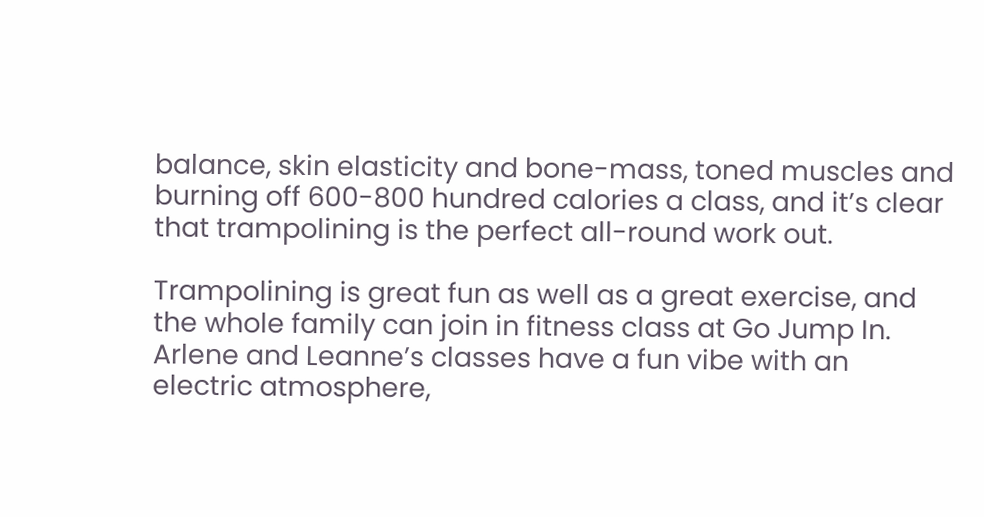balance, skin elasticity and bone-mass, toned muscles and burning off 600-800 hundred calories a class, and it’s clear that trampolining is the perfect all-round work out.

Trampolining is great fun as well as a great exercise, and the whole family can join in fitness class at Go Jump In. Arlene and Leanne’s classes have a fun vibe with an electric atmosphere,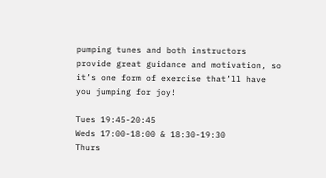pumping tunes and both instructors provide great guidance and motivation, so it’s one form of exercise that’ll have you jumping for joy!

Tues 19:45-20:45
Weds 17:00-18:00 & 18:30-19:30
Thurs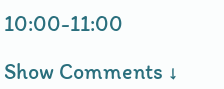10:00-11:00

Show Comments ↓